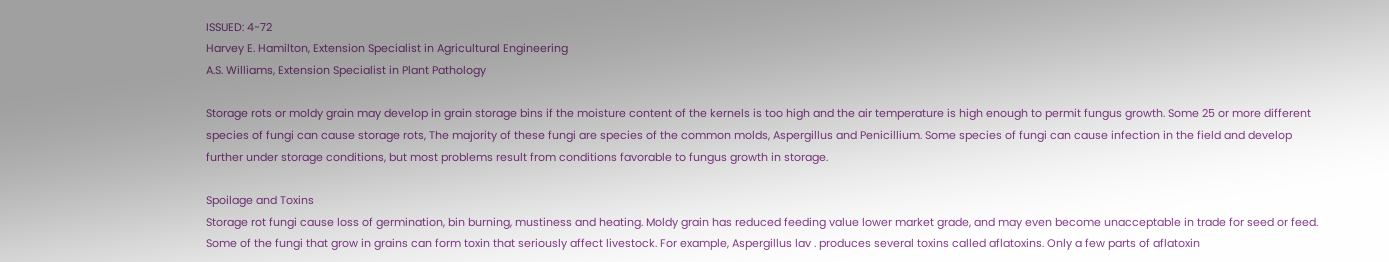ISSUED: 4-72
Harvey E. Hamilton, Extension Specialist in Agricultural Engineering
A.S. Williams, Extension Specialist in Plant Pathology

Storage rots or moldy grain may develop in grain storage bins if the moisture content of the kernels is too high and the air temperature is high enough to permit fungus growth. Some 25 or more different species of fungi can cause storage rots, The majority of these fungi are species of the common molds, Aspergillus and Penicillium. Some species of fungi can cause infection in the field and develop further under storage conditions, but most problems result from conditions favorable to fungus growth in storage.

Spoilage and Toxins
Storage rot fungi cause loss of germination, bin burning, mustiness and heating. Moldy grain has reduced feeding value lower market grade, and may even become unacceptable in trade for seed or feed. Some of the fungi that grow in grains can form toxin that seriously affect livestock. For example, Aspergillus lav . produces several toxins called aflatoxins. Only a few parts of aflatoxin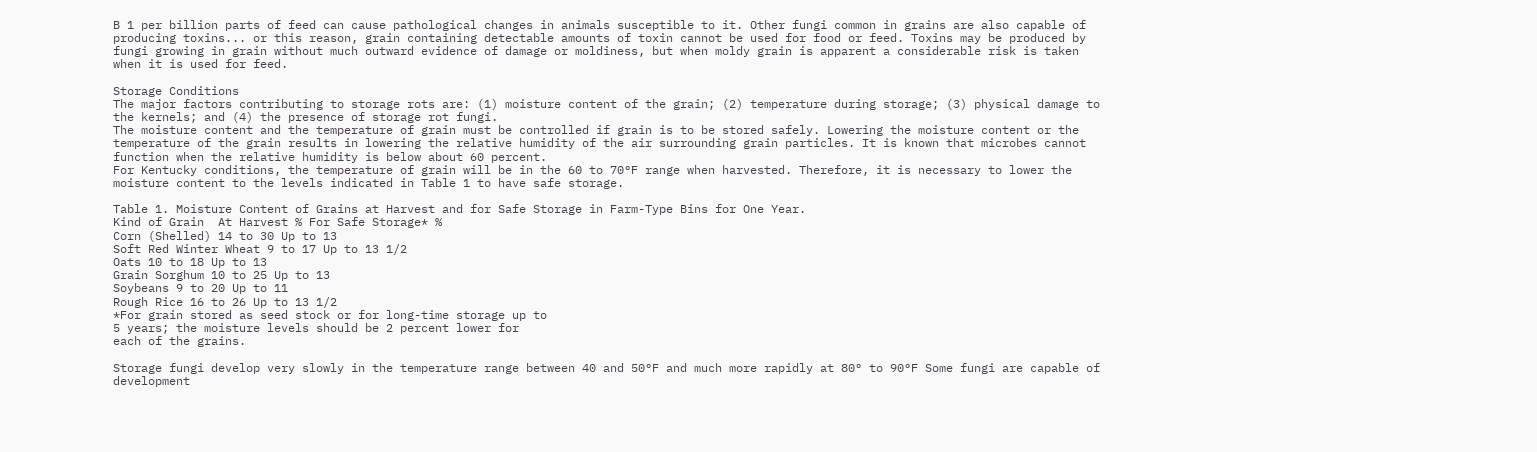B 1 per billion parts of feed can cause pathological changes in animals susceptible to it. Other fungi common in grains are also capable of producing toxins... or this reason, grain containing detectable amounts of toxin cannot be used for food or feed. Toxins may be produced by fungi growing in grain without much outward evidence of damage or moldiness, but when moldy grain is apparent a considerable risk is taken when it is used for feed.

Storage Conditions
The major factors contributing to storage rots are: (1) moisture content of the grain; (2) temperature during storage; (3) physical damage to the kernels; and (4) the presence of storage rot fungi.
The moisture content and the temperature of grain must be controlled if grain is to be stored safely. Lowering the moisture content or the temperature of the grain results in lowering the relative humidity of the air surrounding grain particles. It is known that microbes cannot function when the relative humidity is below about 60 percent.
For Kentucky conditions, the temperature of grain will be in the 60 to 70°F range when harvested. Therefore, it is necessary to lower the moisture content to the levels indicated in Table 1 to have safe storage.

Table 1. Moisture Content of Grains at Harvest and for Safe Storage in Farm-Type Bins for One Year.
Kind of Grain  At Harvest % For Safe Storage* %
Corn (Shelled) 14 to 30 Up to 13
Soft Red Winter Wheat 9 to 17 Up to 13 1/2
Oats 10 to 18 Up to 13
Grain Sorghum 10 to 25 Up to 13
Soybeans 9 to 20 Up to 11
Rough Rice 16 to 26 Up to 13 1/2
*For grain stored as seed stock or for long-time storage up to
5 years; the moisture levels should be 2 percent lower for
each of the grains.

Storage fungi develop very slowly in the temperature range between 40 and 50°F and much more rapidly at 80° to 90°F Some fungi are capable of development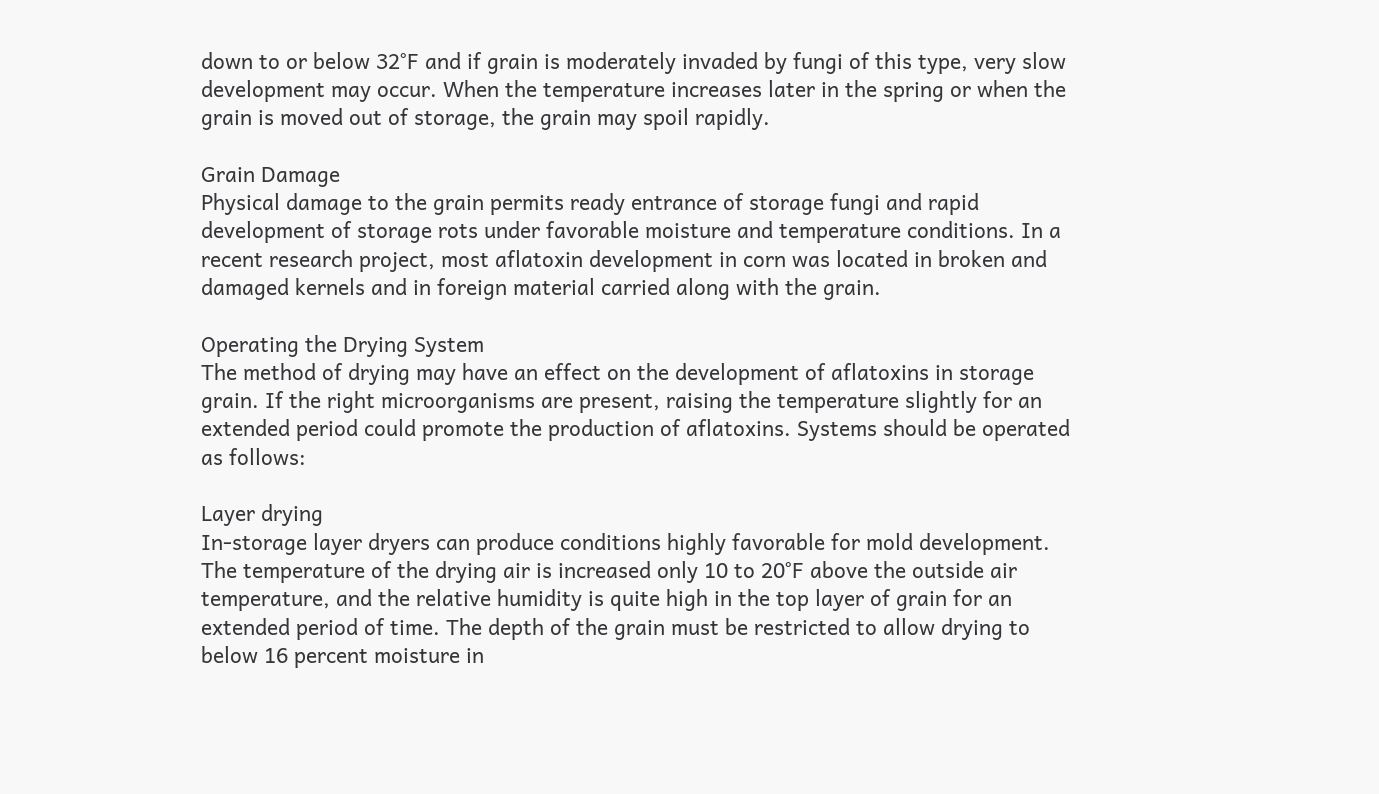down to or below 32°F and if grain is moderately invaded by fungi of this type, very slow development may occur. When the temperature increases later in the spring or when the grain is moved out of storage, the grain may spoil rapidly.

Grain Damage
Physical damage to the grain permits ready entrance of storage fungi and rapid development of storage rots under favorable moisture and temperature conditions. In a recent research project, most aflatoxin development in corn was located in broken and damaged kernels and in foreign material carried along with the grain.

Operating the Drying System
The method of drying may have an effect on the development of aflatoxins in storage grain. If the right microorganisms are present, raising the temperature slightly for an extended period could promote the production of aflatoxins. Systems should be operated as follows:

Layer drying
In-storage layer dryers can produce conditions highly favorable for mold development. The temperature of the drying air is increased only 10 to 20°F above the outside air temperature, and the relative humidity is quite high in the top layer of grain for an extended period of time. The depth of the grain must be restricted to allow drying to below 16 percent moisture in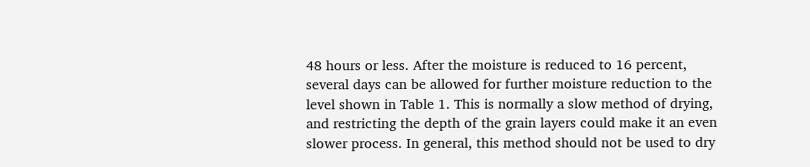48 hours or less. After the moisture is reduced to 16 percent, several days can be allowed for further moisture reduction to the level shown in Table 1. This is normally a slow method of drying, and restricting the depth of the grain layers could make it an even slower process. In general, this method should not be used to dry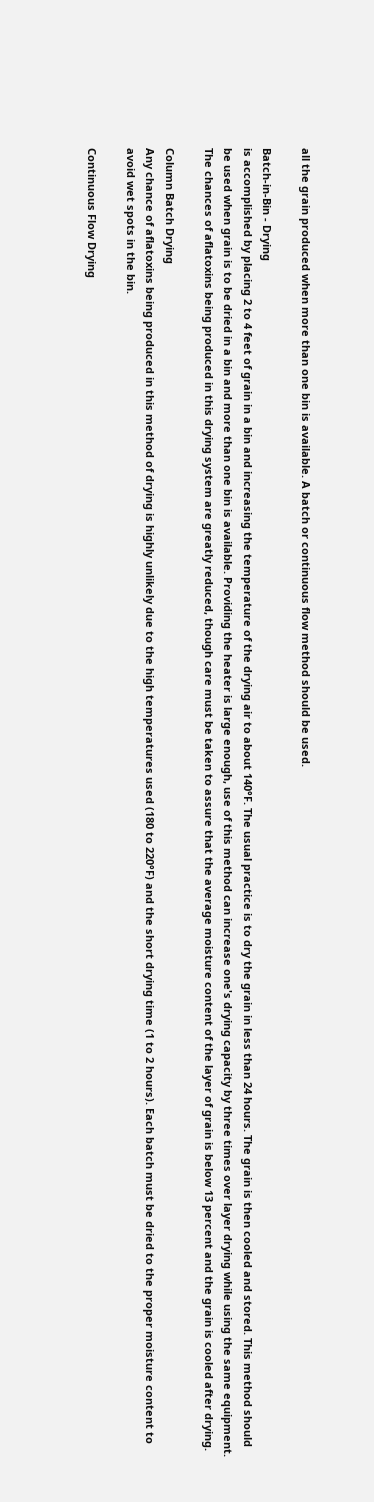all the grain produced when more than one bin is available. A batch or continuous flow method should be used.

Batch-in-Bin - Drying
is accomplished by placing 2 to 4 feet of grain in a bin and increasing the temperature of the drying air to about 140°F. The usual practice is to dry the grain in less than 24 hours. The grain is then cooled and stored. This method should be used when grain is to be dried in a bin and more than one bin is available. Providing the heater is large enough, use of this method can increase one's drying capacity by three times over layer drying while using the same equipment. The chances of aflatoxins being produced in this drying system are greatly reduced, though care must be taken to assure that the average moisture content of the layer of grain is below 13 percent and the grain is cooled after drying.

Column Batch Drying
Any chance of aflatoxins being produced in this method of drying is highly unlikely due to the high temperatures used (180 to 220°F) and the short drying time (1 to 2 hours). Each batch must be dried to the proper moisture content to avoid wet spots in the bin.

Continuous Flow Drying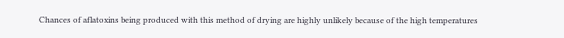Chances of aflatoxins being produced with this method of drying are highly unlikely because of the high temperatures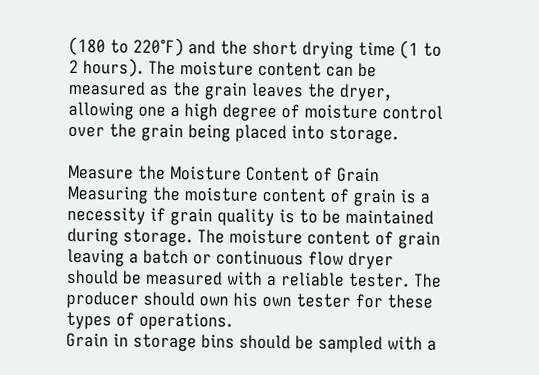(180 to 220°F) and the short drying time (1 to 2 hours). The moisture content can be measured as the grain leaves the dryer, allowing one a high degree of moisture control over the grain being placed into storage.

Measure the Moisture Content of Grain
Measuring the moisture content of grain is a necessity if grain quality is to be maintained during storage. The moisture content of grain leaving a batch or continuous flow dryer should be measured with a reliable tester. The producer should own his own tester for these types of operations.
Grain in storage bins should be sampled with a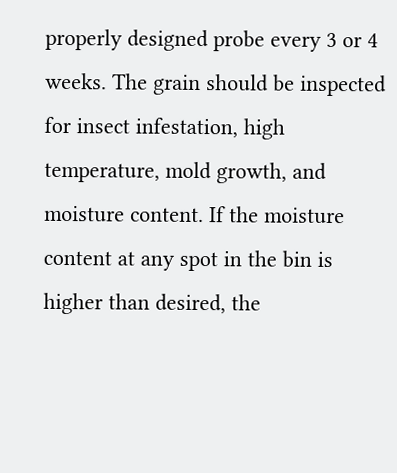properly designed probe every 3 or 4 weeks. The grain should be inspected for insect infestation, high temperature, mold growth, and moisture content. If the moisture content at any spot in the bin is higher than desired, the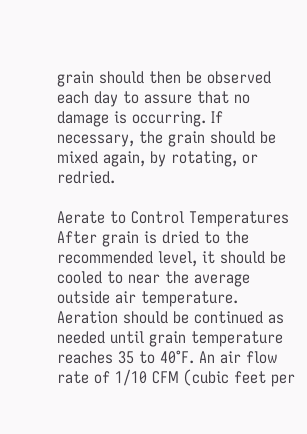grain should then be observed each day to assure that no damage is occurring. If necessary, the grain should be mixed again, by rotating, or redried.

Aerate to Control Temperatures
After grain is dried to the recommended level, it should be cooled to near the average outside air temperature. Aeration should be continued as needed until grain temperature reaches 35 to 40°F. An air flow rate of 1/10 CFM (cubic feet per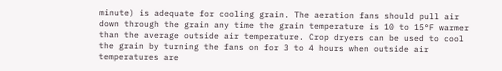minute) is adequate for cooling grain. The aeration fans should pull air down through the grain any time the grain temperature is 10 to 15°F warmer than the average outside air temperature. Crop dryers can be used to cool the grain by turning the fans on for 3 to 4 hours when outside air temperatures are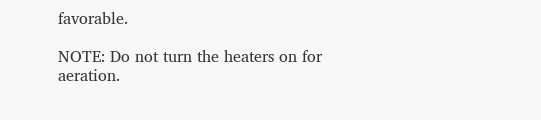favorable.

NOTE: Do not turn the heaters on for aeration.